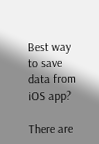Best way to save data from iOS app?

There are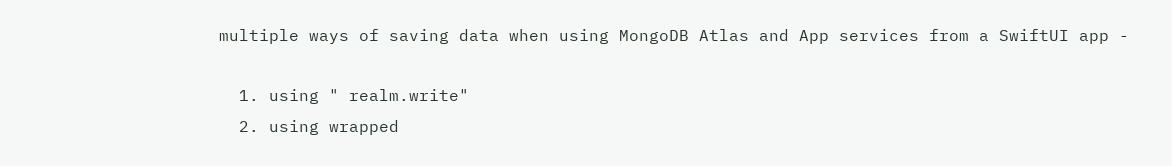multiple ways of saving data when using MongoDB Atlas and App services from a SwiftUI app -

  1. using " realm.write"
  2. using wrapped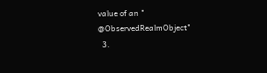value of an " @ObservedRealmObject"
  3.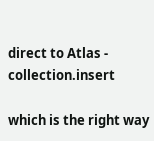direct to Atlas - collection.insert

which is the right way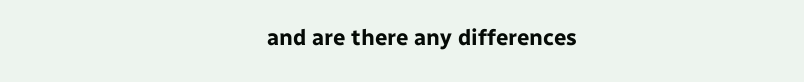and are there any differences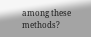among these methods?